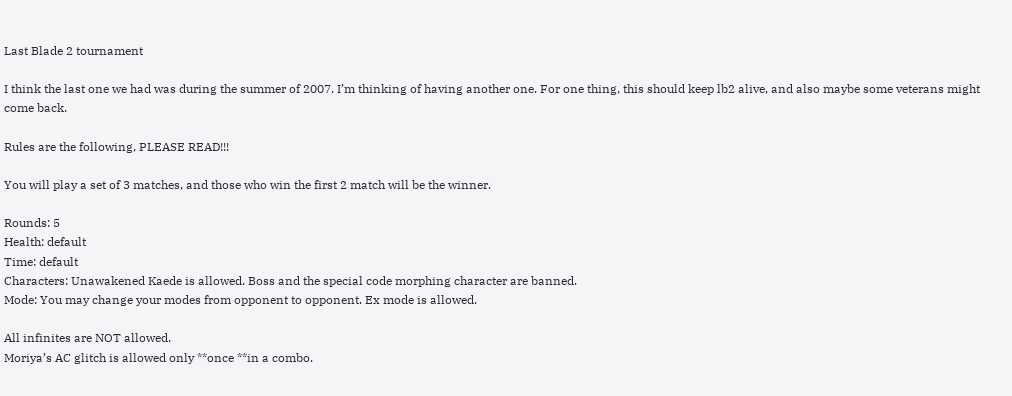Last Blade 2 tournament

I think the last one we had was during the summer of 2007. I’m thinking of having another one. For one thing, this should keep lb2 alive, and also maybe some veterans might come back.

Rules are the following, PLEASE READ!!!

You will play a set of 3 matches, and those who win the first 2 match will be the winner.

Rounds: 5
Health: default
Time: default
Characters: Unawakened Kaede is allowed. Boss and the special code morphing character are banned.
Mode: You may change your modes from opponent to opponent. Ex mode is allowed.

All infinites are NOT allowed.
Moriya’s AC glitch is allowed only **once **in a combo.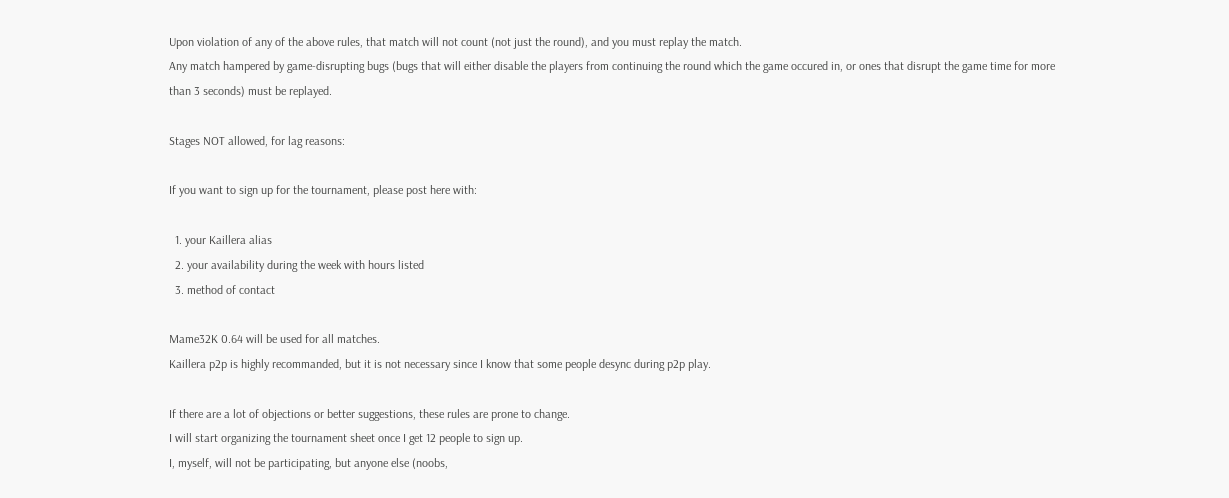Upon violation of any of the above rules, that match will not count (not just the round), and you must replay the match.
Any match hampered by game-disrupting bugs (bugs that will either disable the players from continuing the round which the game occured in, or ones that disrupt the game time for more than 3 seconds) must be replayed.

Stages NOT allowed, for lag reasons:

If you want to sign up for the tournament, please post here with:

  1. your Kaillera alias
  2. your availability during the week with hours listed
  3. method of contact

Mame32K 0.64 will be used for all matches.
Kaillera p2p is highly recommanded, but it is not necessary since I know that some people desync during p2p play.

If there are a lot of objections or better suggestions, these rules are prone to change.
I will start organizing the tournament sheet once I get 12 people to sign up.
I, myself, will not be participating, but anyone else (noobs,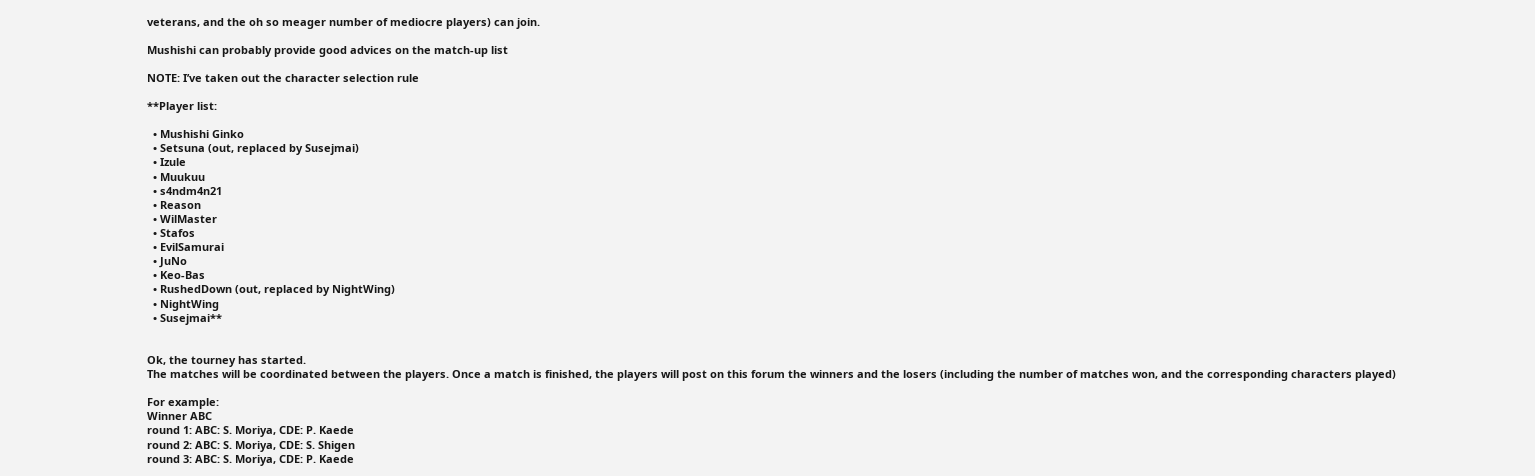veterans, and the oh so meager number of mediocre players) can join.

Mushishi can probably provide good advices on the match-up list

NOTE: I’ve taken out the character selection rule

**Player list:

  • Mushishi Ginko
  • Setsuna (out, replaced by Susejmai)
  • Izule
  • Muukuu
  • s4ndm4n21
  • Reason
  • WilMaster
  • Stafos
  • EvilSamurai
  • JuNo
  • Keo-Bas
  • RushedDown (out, replaced by NightWing)
  • NightWing
  • Susejmai**


Ok, the tourney has started.
The matches will be coordinated between the players. Once a match is finished, the players will post on this forum the winners and the losers (including the number of matches won, and the corresponding characters played)

For example:
Winner ABC
round 1: ABC: S. Moriya, CDE: P. Kaede
round 2: ABC: S. Moriya, CDE: S. Shigen
round 3: ABC: S. Moriya, CDE: P. Kaede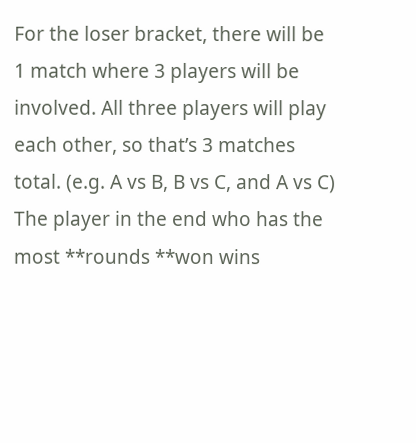For the loser bracket, there will be 1 match where 3 players will be involved. All three players will play each other, so that’s 3 matches total. (e.g. A vs B, B vs C, and A vs C) The player in the end who has the most **rounds **won wins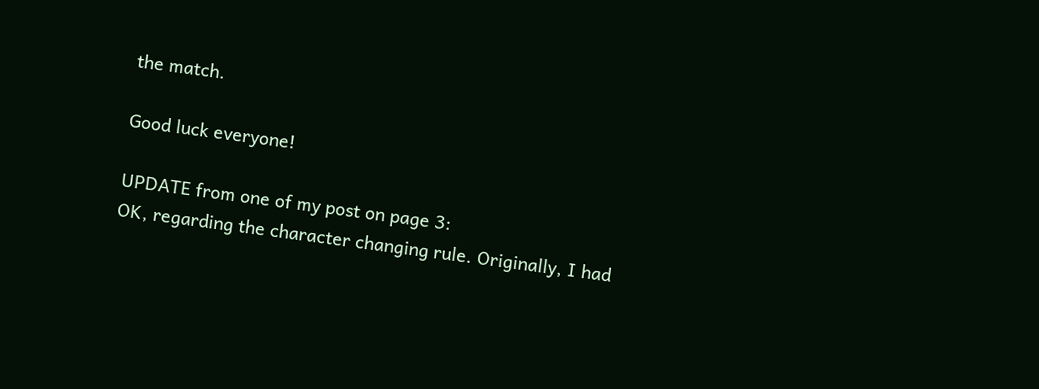the match.

Good luck everyone!

UPDATE from one of my post on page 3:
OK, regarding the character changing rule. Originally, I had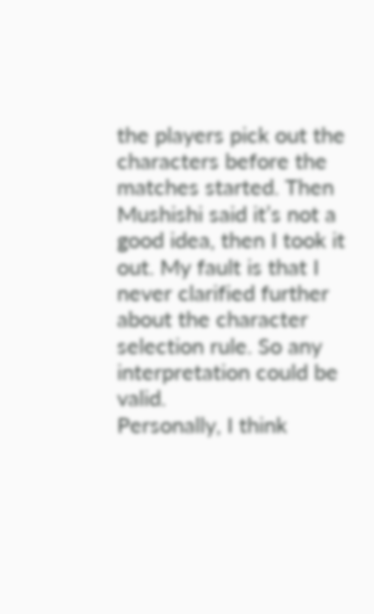the players pick out the characters before the matches started. Then Mushishi said it’s not a good idea, then I took it out. My fault is that I never clarified further about the character selection rule. So any interpretation could be valid.
Personally, I think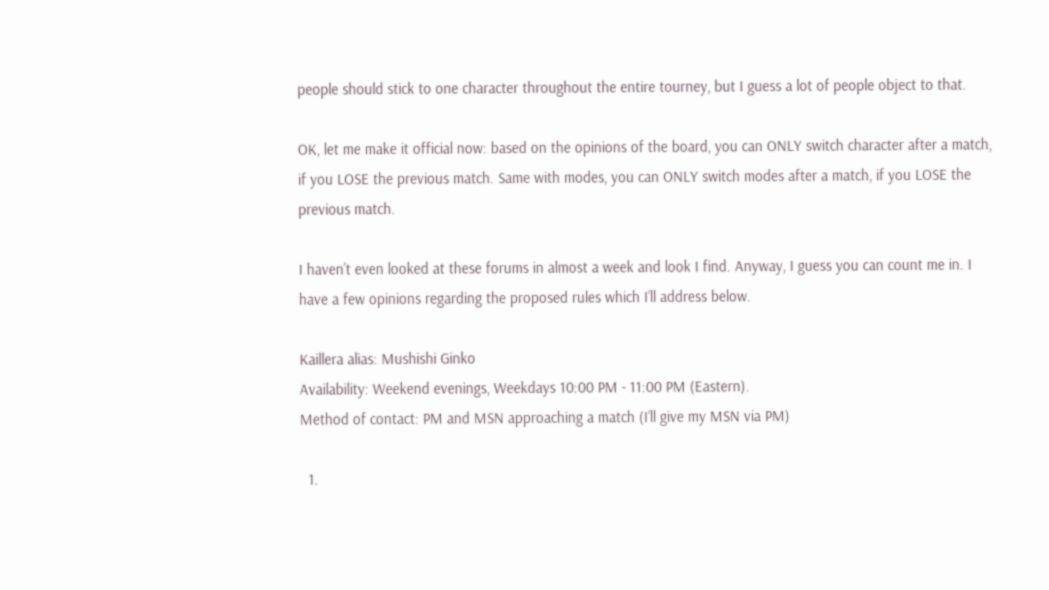people should stick to one character throughout the entire tourney, but I guess a lot of people object to that.

OK, let me make it official now: based on the opinions of the board, you can ONLY switch character after a match, if you LOSE the previous match. Same with modes, you can ONLY switch modes after a match, if you LOSE the previous match.

I haven’t even looked at these forums in almost a week and look I find. Anyway, I guess you can count me in. I have a few opinions regarding the proposed rules which I’ll address below.

Kaillera alias: Mushishi Ginko
Availability: Weekend evenings, Weekdays 10:00 PM - 11:00 PM (Eastern).
Method of contact: PM and MSN approaching a match (I’ll give my MSN via PM)

  1.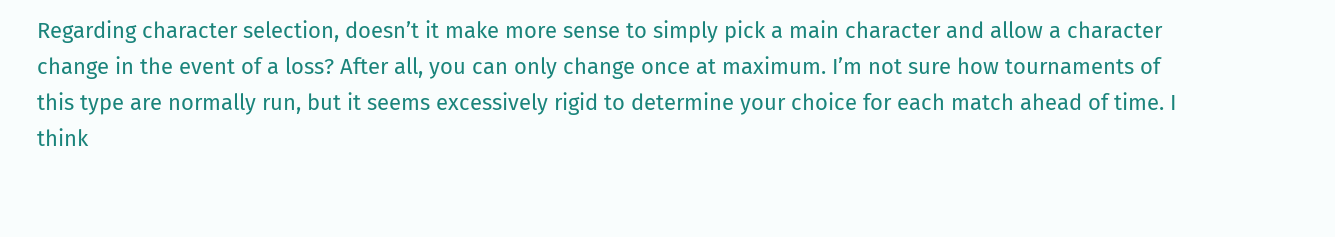Regarding character selection, doesn’t it make more sense to simply pick a main character and allow a character change in the event of a loss? After all, you can only change once at maximum. I’m not sure how tournaments of this type are normally run, but it seems excessively rigid to determine your choice for each match ahead of time. I think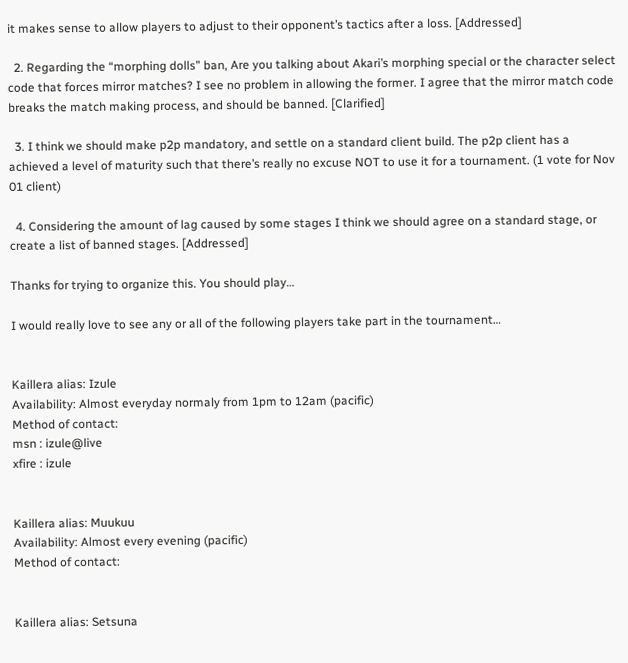it makes sense to allow players to adjust to their opponent’s tactics after a loss. [Addressed]

  2. Regarding the “morphing dolls” ban, Are you talking about Akari’s morphing special or the character select code that forces mirror matches? I see no problem in allowing the former. I agree that the mirror match code breaks the match making process, and should be banned. [Clarified]

  3. I think we should make p2p mandatory, and settle on a standard client build. The p2p client has a achieved a level of maturity such that there’s really no excuse NOT to use it for a tournament. (1 vote for Nov 01 client)

  4. Considering the amount of lag caused by some stages I think we should agree on a standard stage, or create a list of banned stages. [Addressed]

Thanks for trying to organize this. You should play…

I would really love to see any or all of the following players take part in the tournament…


Kaillera alias: Izule
Availability: Almost everyday normaly from 1pm to 12am (pacific)
Method of contact:
msn : izule@live
xfire : izule


Kaillera alias: Muukuu
Availability: Almost every evening (pacific)
Method of contact:


Kaillera alias: Setsuna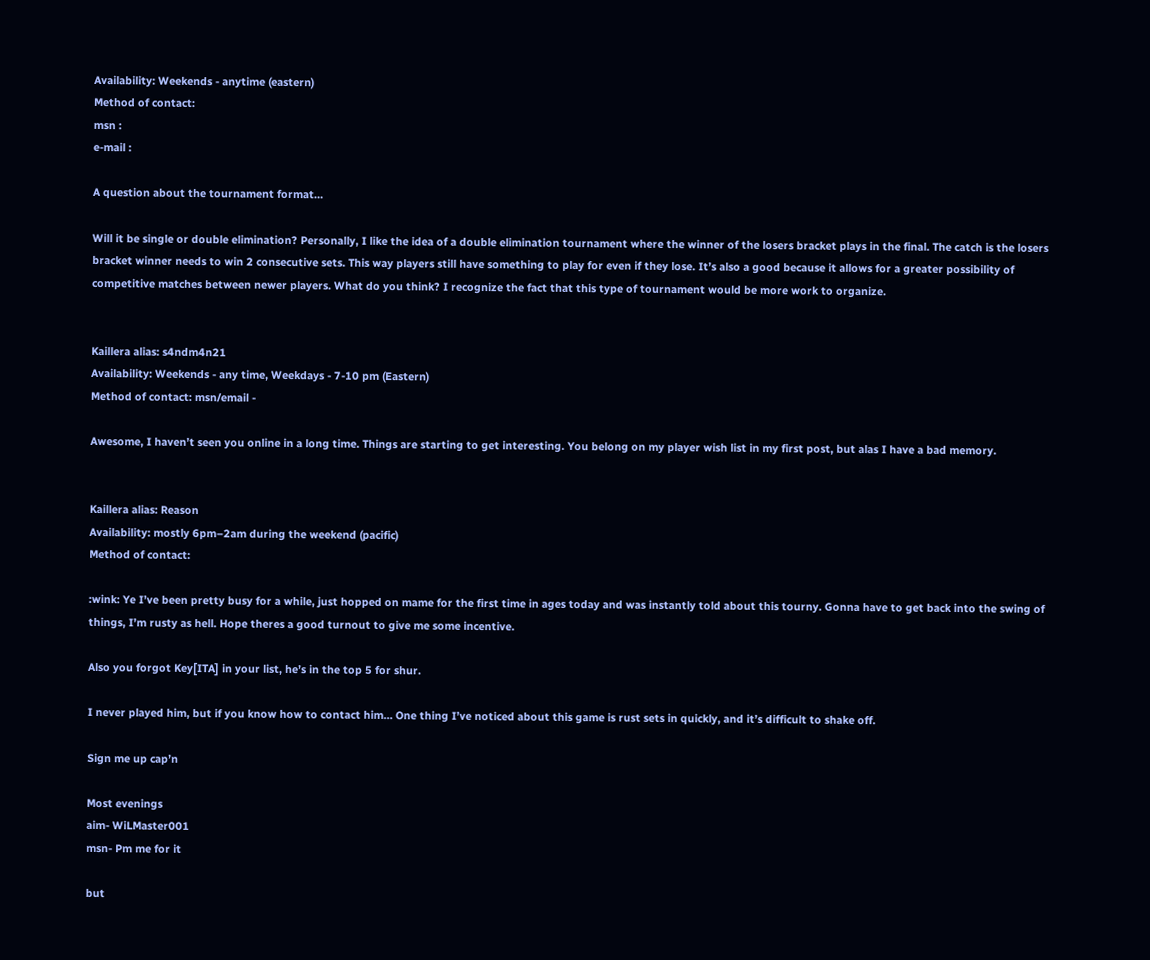Availability: Weekends - anytime (eastern)
Method of contact:
msn :
e-mail :

A question about the tournament format…

Will it be single or double elimination? Personally, I like the idea of a double elimination tournament where the winner of the losers bracket plays in the final. The catch is the losers bracket winner needs to win 2 consecutive sets. This way players still have something to play for even if they lose. It’s also a good because it allows for a greater possibility of competitive matches between newer players. What do you think? I recognize the fact that this type of tournament would be more work to organize.


Kaillera alias: s4ndm4n21
Availability: Weekends - any time, Weekdays - 7-10 pm (Eastern)
Method of contact: msn/email -

Awesome, I haven’t seen you online in a long time. Things are starting to get interesting. You belong on my player wish list in my first post, but alas I have a bad memory.


Kaillera alias: Reason
Availability: mostly 6pm–2am during the weekend (pacific)
Method of contact:

:wink: Ye I’ve been pretty busy for a while, just hopped on mame for the first time in ages today and was instantly told about this tourny. Gonna have to get back into the swing of things, I’m rusty as hell. Hope theres a good turnout to give me some incentive.

Also you forgot Key[ITA] in your list, he’s in the top 5 for shur.

I never played him, but if you know how to contact him… One thing I’ve noticed about this game is rust sets in quickly, and it’s difficult to shake off.

Sign me up cap’n

Most evenings
aim- WiLMaster001
msn- Pm me for it

but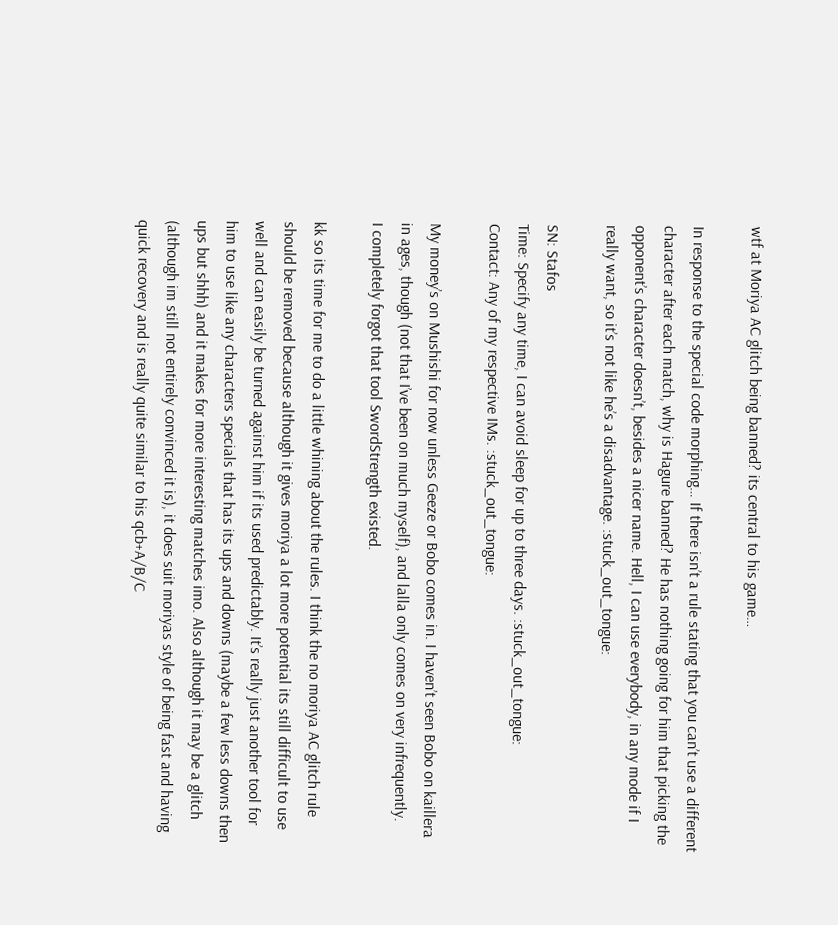wtf at Moriya AC glitch being banned? its central to his game…

In response to the special code morphing… If there isn’t a rule stating that you can’t use a different character after each match, why is Hagure banned? He has nothing going for him that picking the opponent’s character doesn’t, besides a nicer name. Hell, I can use everybody, in any mode if I really want, so it’s not like he’s a disadvantage. :stuck_out_tongue:

SN: Stafos
Time: Specify any time, I can avoid sleep for up to three days. :stuck_out_tongue:
Contact: Any of my respective IMs. :stuck_out_tongue:

My money’s on Mushishi for now unless Geeze or Bobo comes in. I haven’t seen Bobo on kaillera in ages, though (not that I’ve been on much myself), and lalla only comes on very infrequently.
I completely forgot that tool SwordStrength existed.

kk so its time for me to do a little whining about the rules. I think the no moriya AC glitch rule should be removed because although it gives moriya a lot more potential its still difficult to use well and can easily be turned against him if its used predictably. It’s really just another tool for him to use like any characters specials that has its ups and downs (maybe a few less downs then ups but shhh) and it makes for more interesting matches imo. Also although it may be a glitch (although im still not entirely convinced it is), it does suit moriyas style of being fast and having quick recovery and is really quite similar to his qcb+A/B/C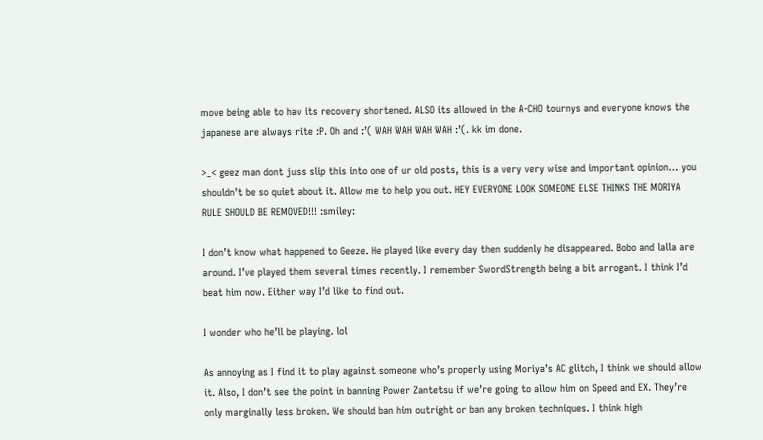move being able to hav its recovery shortened. ALSO its allowed in the A-CHO tournys and everyone knows the japanese are always rite :P. Oh and :’( WAH WAH WAH WAH :’(. kk im done.

>_< geez man dont juss slip this into one of ur old posts, this is a very very wise and important opinion… you shouldn’t be so quiet about it. Allow me to help you out. HEY EVERYONE LOOK SOMEONE ELSE THINKS THE MORIYA RULE SHOULD BE REMOVED!!! :smiley:

I don’t know what happened to Geeze. He played like every day then suddenly he disappeared. Bobo and lalla are around. I’ve played them several times recently. I remember SwordStrength being a bit arrogant. I think I’d beat him now. Either way I’d like to find out.

I wonder who he’ll be playing. lol

As annoying as I find it to play against someone who’s properly using Moriya’s AC glitch, I think we should allow it. Also, I don’t see the point in banning Power Zantetsu if we’re going to allow him on Speed and EX. They’re only marginally less broken. We should ban him outright or ban any broken techniques. I think high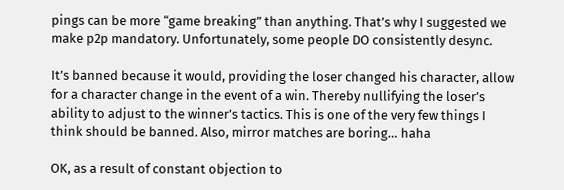pings can be more “game breaking” than anything. That’s why I suggested we make p2p mandatory. Unfortunately, some people DO consistently desync.

It’s banned because it would, providing the loser changed his character, allow for a character change in the event of a win. Thereby nullifying the loser’s ability to adjust to the winner’s tactics. This is one of the very few things I think should be banned. Also, mirror matches are boring… haha

OK, as a result of constant objection to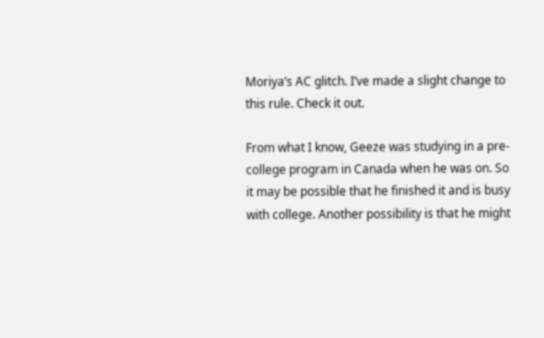Moriya’s AC glitch. I’ve made a slight change to this rule. Check it out.

From what I know, Geeze was studying in a pre-college program in Canada when he was on. So it may be possible that he finished it and is busy with college. Another possibility is that he might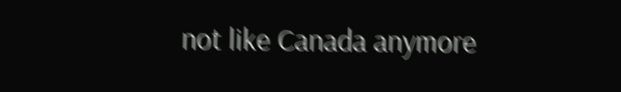not like Canada anymore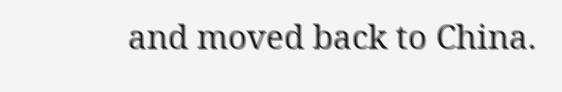and moved back to China.